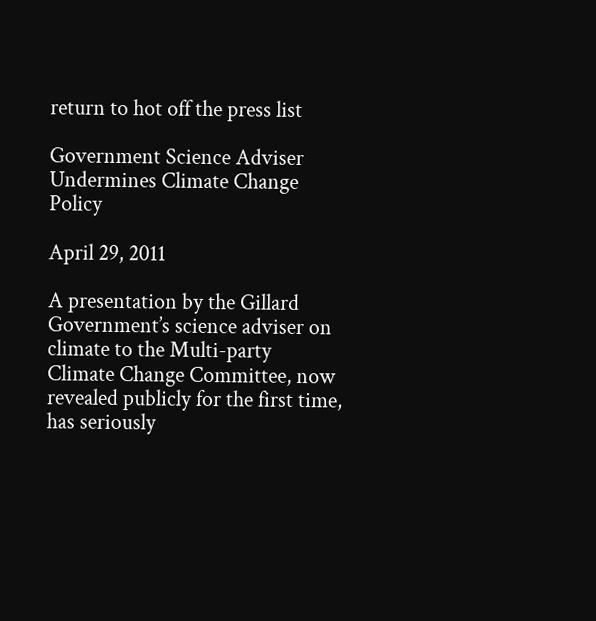return to hot off the press list

Government Science Adviser
Undermines Climate Change Policy

April 29, 2011

A presentation by the Gillard Government’s science adviser on climate to the Multi-party Climate Change Committee, now revealed publicly for the first time, has seriously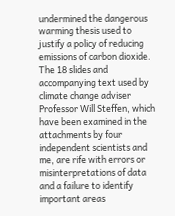undermined the dangerous warming thesis used to justify a policy of reducing emissions of carbon dioxide. The 18 slides and accompanying text used by climate change adviser Professor Will Steffen, which have been examined in the attachments by four independent scientists and me, are rife with errors or misinterpretations of data and a failure to identify important areas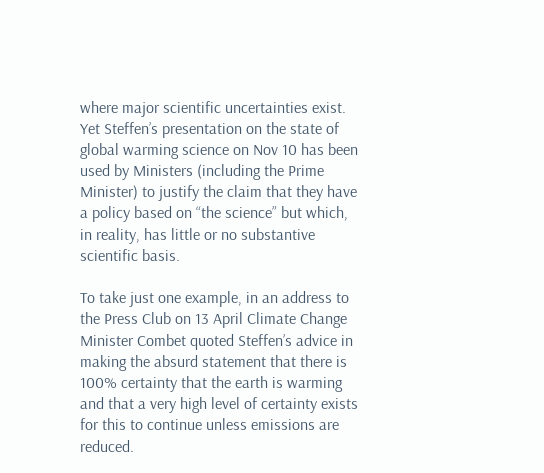where major scientific uncertainties exist. Yet Steffen’s presentation on the state of global warming science on Nov 10 has been used by Ministers (including the Prime Minister) to justify the claim that they have a policy based on “the science” but which, in reality, has little or no substantive scientific basis.

To take just one example, in an address to the Press Club on 13 April Climate Change Minister Combet quoted Steffen’s advice in making the absurd statement that there is 100% certainty that the earth is warming and that a very high level of certainty exists for this to continue unless emissions are reduced.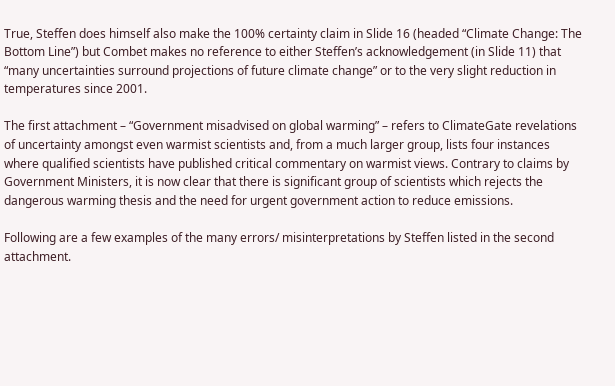True, Steffen does himself also make the 100% certainty claim in Slide 16 (headed “Climate Change: The Bottom Line”) but Combet makes no reference to either Steffen’s acknowledgement (in Slide 11) that “many uncertainties surround projections of future climate change” or to the very slight reduction in temperatures since 2001.

The first attachment – “Government misadvised on global warming” – refers to ClimateGate revelations of uncertainty amongst even warmist scientists and, from a much larger group, lists four instances where qualified scientists have published critical commentary on warmist views. Contrary to claims by Government Ministers, it is now clear that there is significant group of scientists which rejects the dangerous warming thesis and the need for urgent government action to reduce emissions.

Following are a few examples of the many errors/ misinterpretations by Steffen listed in the second attachment.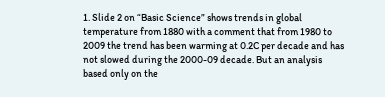1. Slide 2 on “Basic Science” shows trends in global temperature from 1880 with a comment that from 1980 to 2009 the trend has been warming at 0.2C per decade and has not slowed during the 2000-09 decade. But an analysis based only on the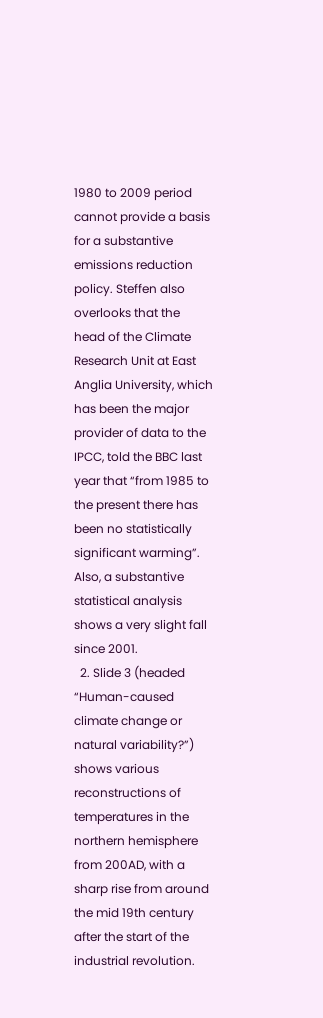1980 to 2009 period cannot provide a basis for a substantive emissions reduction policy. Steffen also overlooks that the head of the Climate Research Unit at East Anglia University, which has been the major provider of data to the IPCC, told the BBC last year that “from 1985 to the present there has been no statistically significant warming”. Also, a substantive statistical analysis shows a very slight fall since 2001.
  2. Slide 3 (headed “Human-caused climate change or natural variability?”) shows various reconstructions of temperatures in the northern hemisphere from 200AD, with a sharp rise from around the mid 19th century after the start of the industrial revolution.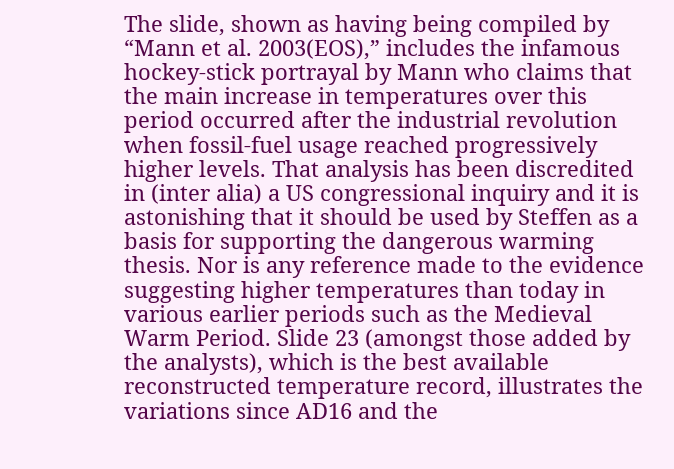The slide, shown as having being compiled by “Mann et al. 2003(EOS),” includes the infamous hockey-stick portrayal by Mann who claims that the main increase in temperatures over this period occurred after the industrial revolution when fossil-fuel usage reached progressively higher levels. That analysis has been discredited in (inter alia) a US congressional inquiry and it is astonishing that it should be used by Steffen as a basis for supporting the dangerous warming thesis. Nor is any reference made to the evidence suggesting higher temperatures than today in various earlier periods such as the Medieval Warm Period. Slide 23 (amongst those added by the analysts), which is the best available reconstructed temperature record, illustrates the variations since AD16 and the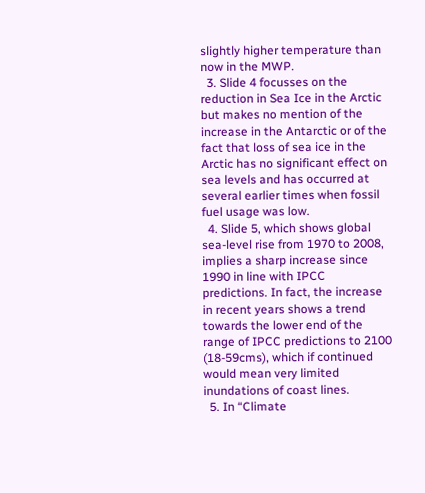slightly higher temperature than now in the MWP.
  3. Slide 4 focusses on the reduction in Sea Ice in the Arctic but makes no mention of the increase in the Antarctic or of the fact that loss of sea ice in the Arctic has no significant effect on sea levels and has occurred at several earlier times when fossil fuel usage was low.
  4. Slide 5, which shows global sea-level rise from 1970 to 2008, implies a sharp increase since 1990 in line with IPCC predictions. In fact, the increase in recent years shows a trend towards the lower end of the range of IPCC predictions to 2100 (18-59cms), which if continued would mean very limited inundations of coast lines.
  5. In “Climate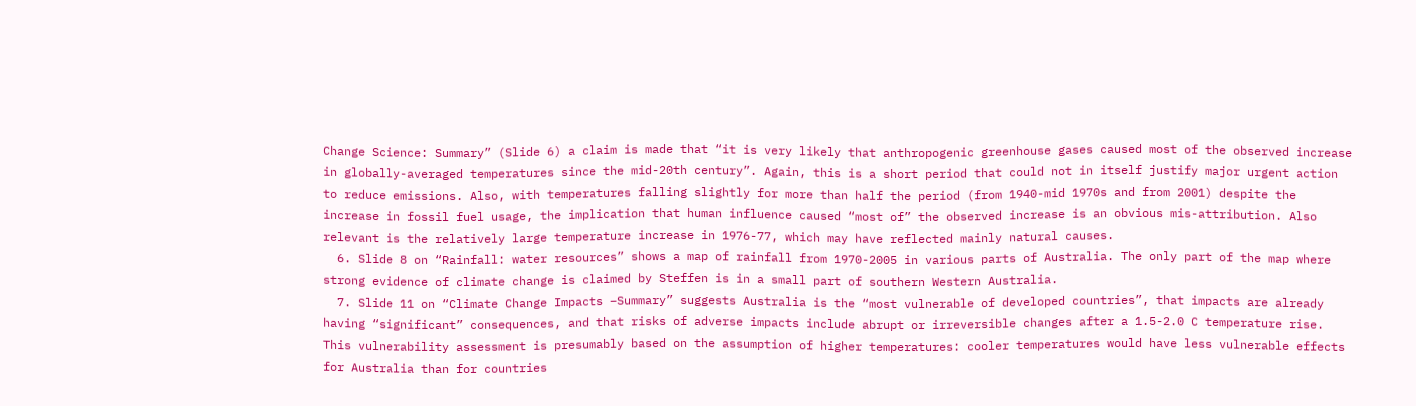Change Science: Summary” (Slide 6) a claim is made that “it is very likely that anthropogenic greenhouse gases caused most of the observed increase in globally-averaged temperatures since the mid-20th century”. Again, this is a short period that could not in itself justify major urgent action to reduce emissions. Also, with temperatures falling slightly for more than half the period (from 1940-mid 1970s and from 2001) despite the increase in fossil fuel usage, the implication that human influence caused “most of” the observed increase is an obvious mis-attribution. Also relevant is the relatively large temperature increase in 1976-77, which may have reflected mainly natural causes.
  6. Slide 8 on “Rainfall: water resources” shows a map of rainfall from 1970-2005 in various parts of Australia. The only part of the map where strong evidence of climate change is claimed by Steffen is in a small part of southern Western Australia.
  7. Slide 11 on “Climate Change Impacts –Summary” suggests Australia is the “most vulnerable of developed countries”, that impacts are already having “significant” consequences, and that risks of adverse impacts include abrupt or irreversible changes after a 1.5-2.0 C temperature rise. This vulnerability assessment is presumably based on the assumption of higher temperatures: cooler temperatures would have less vulnerable effects for Australia than for countries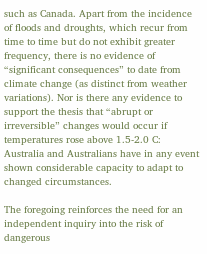such as Canada. Apart from the incidence of floods and droughts, which recur from time to time but do not exhibit greater frequency, there is no evidence of “significant consequences” to date from climate change (as distinct from weather variations). Nor is there any evidence to support the thesis that “abrupt or irreversible” changes would occur if temperatures rose above 1.5-2.0 C: Australia and Australians have in any event shown considerable capacity to adapt to changed circumstances.

The foregoing reinforces the need for an independent inquiry into the risk of dangerous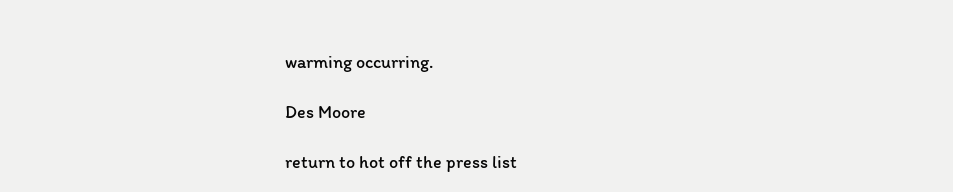warming occurring.

Des Moore

return to hot off the press list